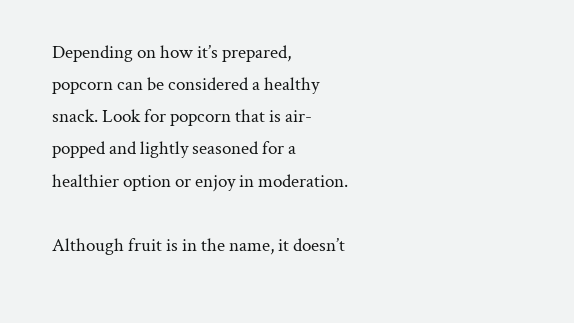Depending on how it’s prepared, popcorn can be considered a healthy snack. Look for popcorn that is air-popped and lightly seasoned for a healthier option or enjoy in moderation.

Although fruit is in the name, it doesn’t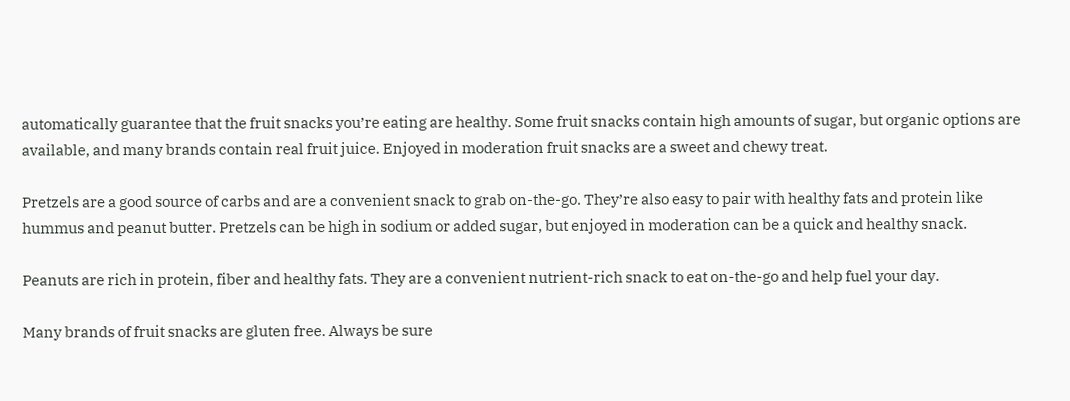automatically guarantee that the fruit snacks you’re eating are healthy. Some fruit snacks contain high amounts of sugar, but organic options are available, and many brands contain real fruit juice. Enjoyed in moderation fruit snacks are a sweet and chewy treat.

Pretzels are a good source of carbs and are a convenient snack to grab on-the-go. They’re also easy to pair with healthy fats and protein like hummus and peanut butter. Pretzels can be high in sodium or added sugar, but enjoyed in moderation can be a quick and healthy snack.

Peanuts are rich in protein, fiber and healthy fats. They are a convenient nutrient-rich snack to eat on-the-go and help fuel your day.

Many brands of fruit snacks are gluten free. Always be sure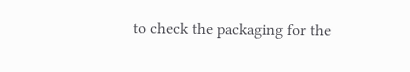to check the packaging for the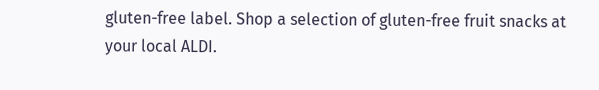gluten-free label. Shop a selection of gluten-free fruit snacks at your local ALDI.